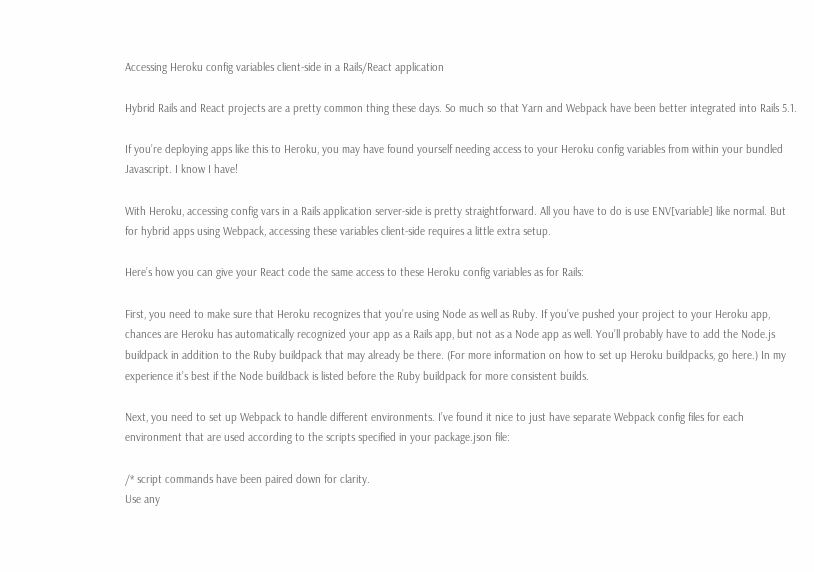Accessing Heroku config variables client-side in a Rails/React application

Hybrid Rails and React projects are a pretty common thing these days. So much so that Yarn and Webpack have been better integrated into Rails 5.1.

If you’re deploying apps like this to Heroku, you may have found yourself needing access to your Heroku config variables from within your bundled Javascript. I know I have!

With Heroku, accessing config vars in a Rails application server-side is pretty straightforward. All you have to do is use ENV[variable] like normal. But for hybrid apps using Webpack, accessing these variables client-side requires a little extra setup.

Here’s how you can give your React code the same access to these Heroku config variables as for Rails:

First, you need to make sure that Heroku recognizes that you’re using Node as well as Ruby. If you’ve pushed your project to your Heroku app, chances are Heroku has automatically recognized your app as a Rails app, but not as a Node app as well. You’ll probably have to add the Node.js buildpack in addition to the Ruby buildpack that may already be there. (For more information on how to set up Heroku buildpacks, go here.) In my experience it’s best if the Node buildback is listed before the Ruby buildpack for more consistent builds.

Next, you need to set up Webpack to handle different environments. I’ve found it nice to just have separate Webpack config files for each environment that are used according to the scripts specified in your package.json file:

/* script commands have been paired down for clarity.
Use any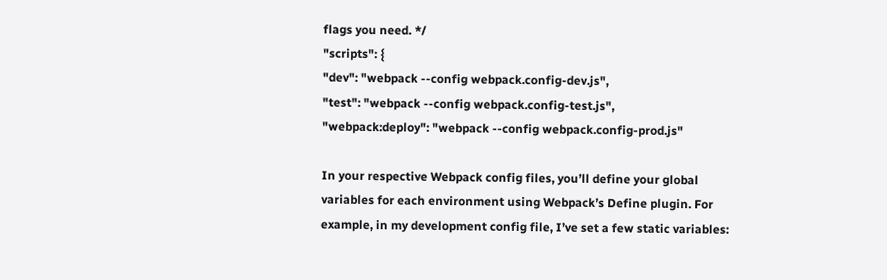flags you need. */
"scripts": {
"dev": "webpack --config webpack.config-dev.js",
"test": "webpack --config webpack.config-test.js",
"webpack:deploy": "webpack --config webpack.config-prod.js"

In your respective Webpack config files, you’ll define your global variables for each environment using Webpack’s Define plugin. For example, in my development config file, I’ve set a few static variables: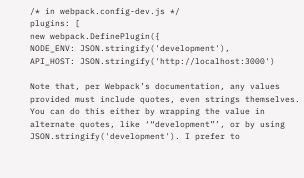/* in webpack.config-dev.js */
plugins: [
new webpack.DefinePlugin({
NODE_ENV: JSON.stringify('development'),
API_HOST: JSON.stringify('http://localhost:3000')

Note that, per Webpack’s documentation, any values provided must include quotes, even strings themselves. You can do this either by wrapping the value in alternate quotes, like ‘“development”’, or by using JSON.stringify('development'). I prefer to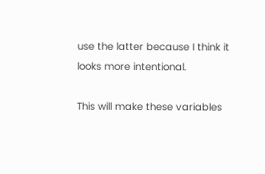use the latter because I think it looks more intentional.

This will make these variables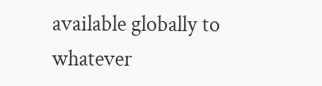available globally to whatever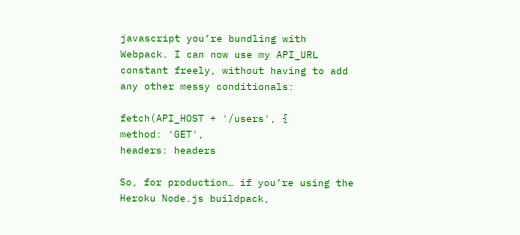javascript you’re bundling with Webpack. I can now use my API_URL constant freely, without having to add any other messy conditionals:

fetch(API_HOST + '/users', {
method: 'GET',
headers: headers

So, for production… if you’re using the Heroku Node.js buildpack,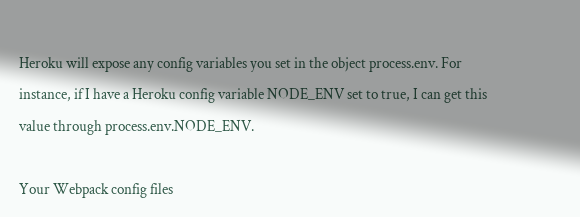Heroku will expose any config variables you set in the object process.env. For instance, if I have a Heroku config variable NODE_ENV set to true, I can get this value through process.env.NODE_ENV.

Your Webpack config files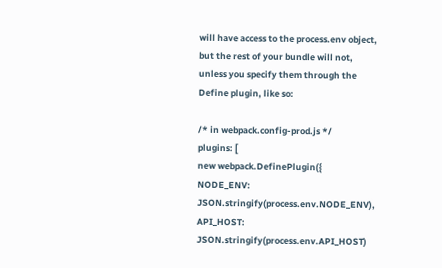will have access to the process.env object, but the rest of your bundle will not, unless you specify them through the Define plugin, like so:

/* in webpack.config-prod.js */
plugins: [
new webpack.DefinePlugin({
NODE_ENV: JSON.stringify(process.env.NODE_ENV),
API_HOST: JSON.stringify(process.env.API_HOST)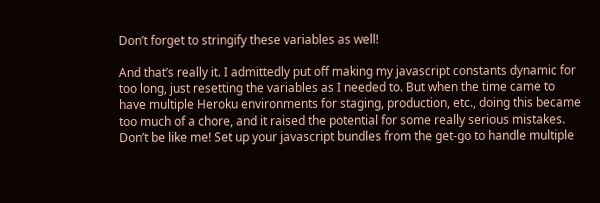Don’t forget to stringify these variables as well!

And that’s really it. I admittedly put off making my javascript constants dynamic for too long, just resetting the variables as I needed to. But when the time came to have multiple Heroku environments for staging, production, etc., doing this became too much of a chore, and it raised the potential for some really serious mistakes. Don’t be like me! Set up your javascript bundles from the get-go to handle multiple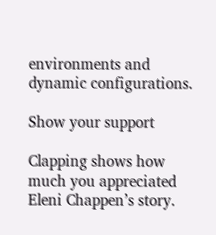environments and dynamic configurations.

Show your support

Clapping shows how much you appreciated Eleni Chappen’s story.